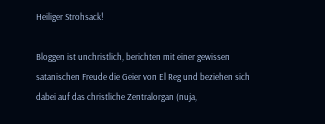Heiliger Strohsack!

Bloggen ist unchristlich, berichten mit einer gewissen satanischen Freude die Geier von El Reg und beziehen sich dabei auf das christliche Zentralorgan (nuja,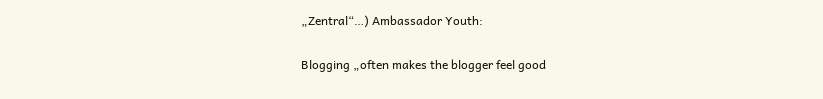„Zentral“…) Ambassador Youth:

Blogging „often makes the blogger feel good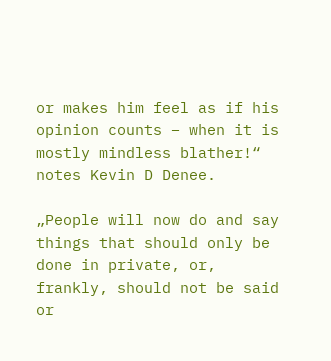or makes him feel as if his opinion counts – when it is mostly mindless blather!“ notes Kevin D Denee.

„People will now do and say things that should only be done in private, or, frankly, should not be said or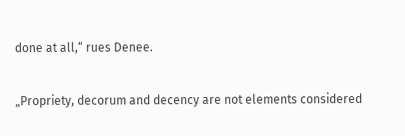done at all,“ rues Denee.

„Propriety, decorum and decency are not elements considered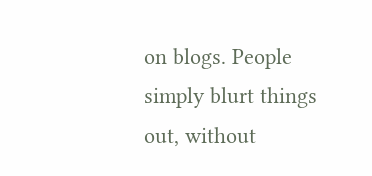on blogs. People simply blurt things out, without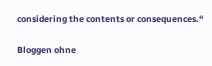considering the contents or consequences.“

Bloggen ohne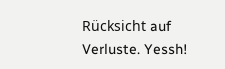Rücksicht auf Verluste. Yessh!